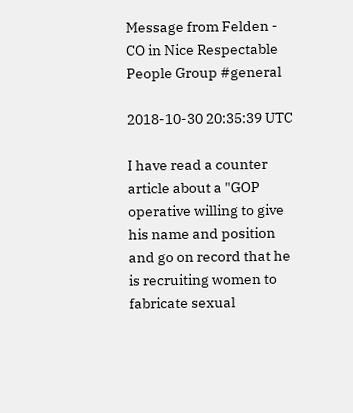Message from Felden - CO in Nice Respectable People Group #general

2018-10-30 20:35:39 UTC

I have read a counter article about a "GOP operative willing to give his name and position and go on record that he is recruiting women to fabricate sexual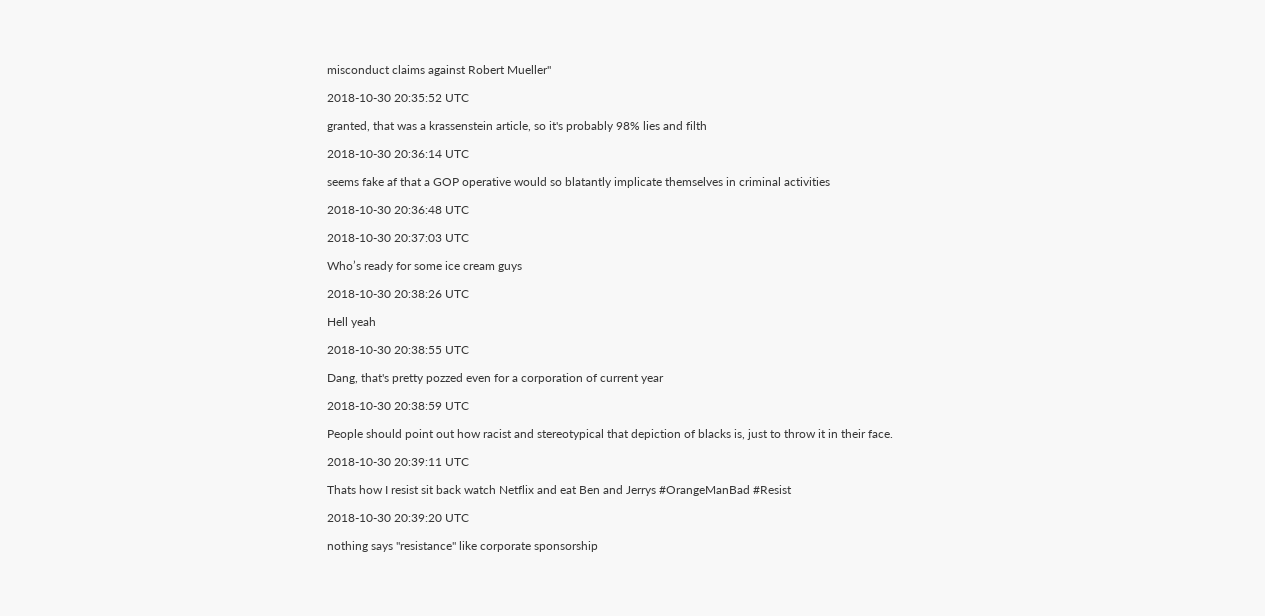misconduct claims against Robert Mueller"

2018-10-30 20:35:52 UTC

granted, that was a krassenstein article, so it's probably 98% lies and filth

2018-10-30 20:36:14 UTC

seems fake af that a GOP operative would so blatantly implicate themselves in criminal activities

2018-10-30 20:36:48 UTC

2018-10-30 20:37:03 UTC

Who’s ready for some ice cream guys

2018-10-30 20:38:26 UTC

Hell yeah

2018-10-30 20:38:55 UTC

Dang, that's pretty pozzed even for a corporation of current year

2018-10-30 20:38:59 UTC

People should point out how racist and stereotypical that depiction of blacks is, just to throw it in their face.

2018-10-30 20:39:11 UTC

Thats how I resist sit back watch Netflix and eat Ben and Jerrys #OrangeManBad #Resist

2018-10-30 20:39:20 UTC

nothing says "resistance" like corporate sponsorship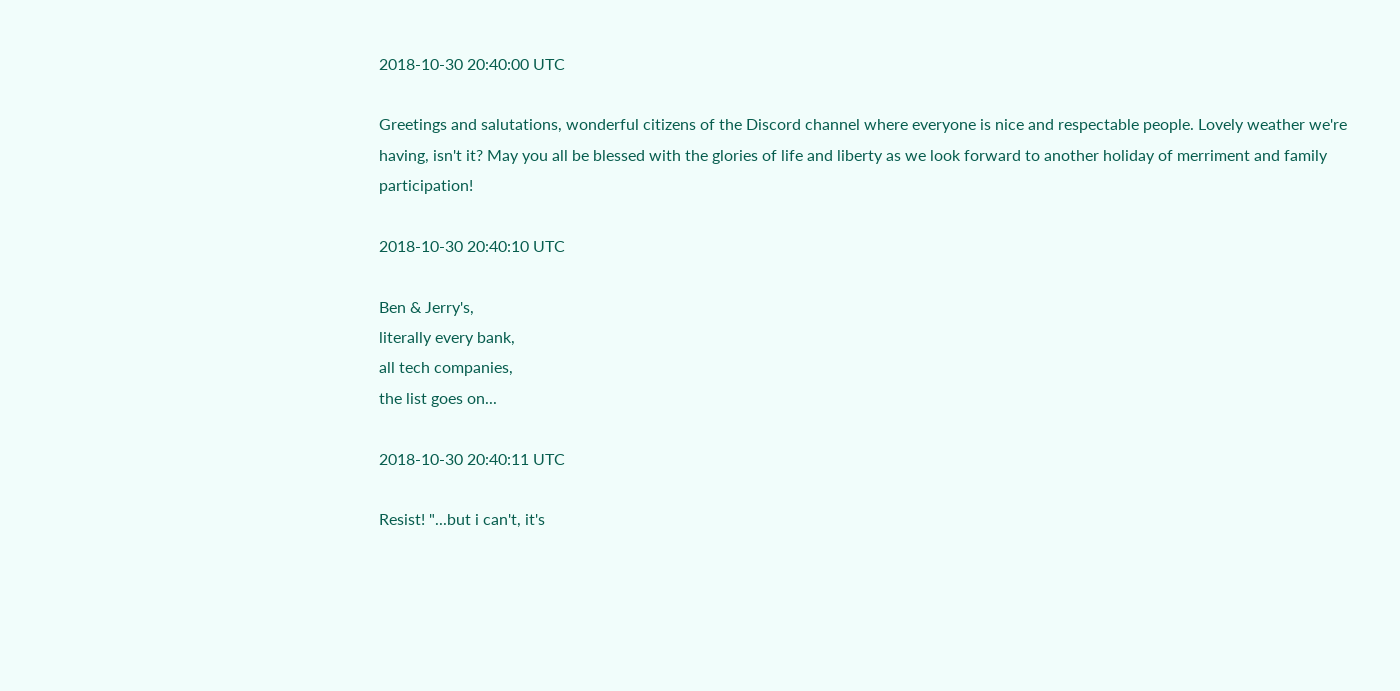2018-10-30 20:40:00 UTC

Greetings and salutations, wonderful citizens of the Discord channel where everyone is nice and respectable people. Lovely weather we're having, isn't it? May you all be blessed with the glories of life and liberty as we look forward to another holiday of merriment and family participation!

2018-10-30 20:40:10 UTC

Ben & Jerry's,
literally every bank,
all tech companies,
the list goes on...

2018-10-30 20:40:11 UTC

Resist! "...but i can't, it's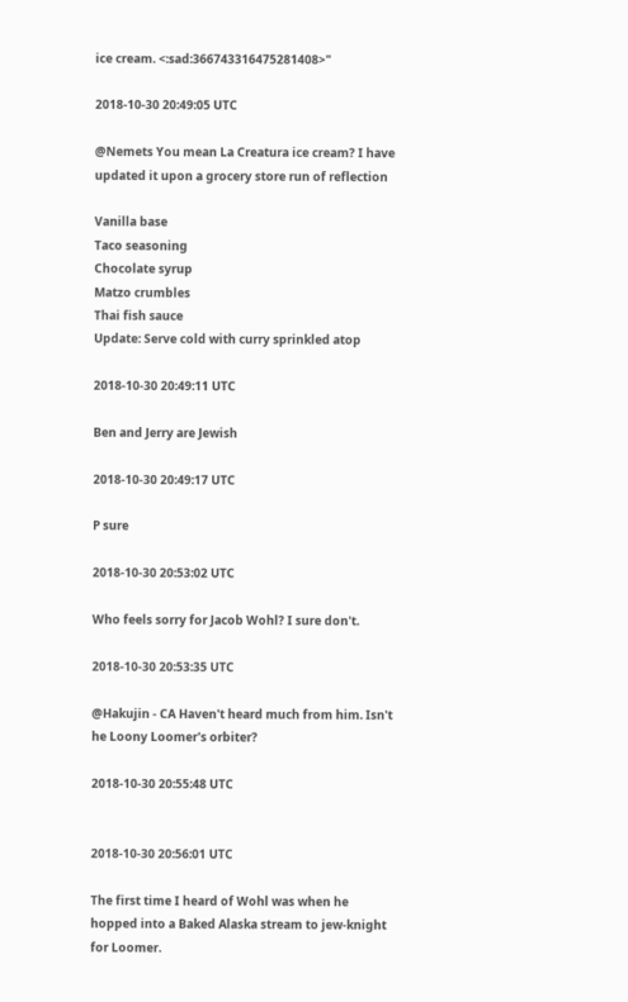ice cream. <:sad:366743316475281408>"

2018-10-30 20:49:05 UTC

@Nemets You mean La Creatura ice cream? I have updated it upon a grocery store run of reflection

Vanilla base
Taco seasoning
Chocolate syrup
Matzo crumbles
Thai fish sauce
Update: Serve cold with curry sprinkled atop

2018-10-30 20:49:11 UTC

Ben and Jerry are Jewish

2018-10-30 20:49:17 UTC

P sure

2018-10-30 20:53:02 UTC

Who feels sorry for Jacob Wohl? I sure don't.

2018-10-30 20:53:35 UTC

@Hakujin - CA Haven't heard much from him. Isn't he Loony Loomer's orbiter?

2018-10-30 20:55:48 UTC


2018-10-30 20:56:01 UTC

The first time I heard of Wohl was when he hopped into a Baked Alaska stream to jew-knight for Loomer.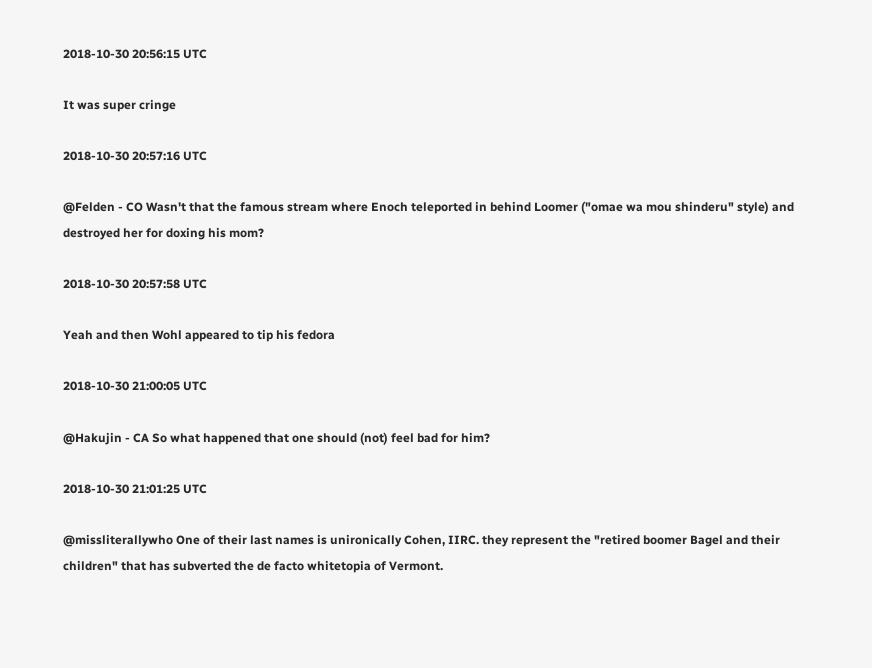2018-10-30 20:56:15 UTC

It was super cringe

2018-10-30 20:57:16 UTC

@Felden - CO Wasn't that the famous stream where Enoch teleported in behind Loomer ("omae wa mou shinderu" style) and destroyed her for doxing his mom?

2018-10-30 20:57:58 UTC

Yeah and then Wohl appeared to tip his fedora

2018-10-30 21:00:05 UTC

@Hakujin - CA So what happened that one should (not) feel bad for him?

2018-10-30 21:01:25 UTC

@missliterallywho One of their last names is unironically Cohen, IIRC. they represent the "retired boomer Bagel and their children" that has subverted the de facto whitetopia of Vermont.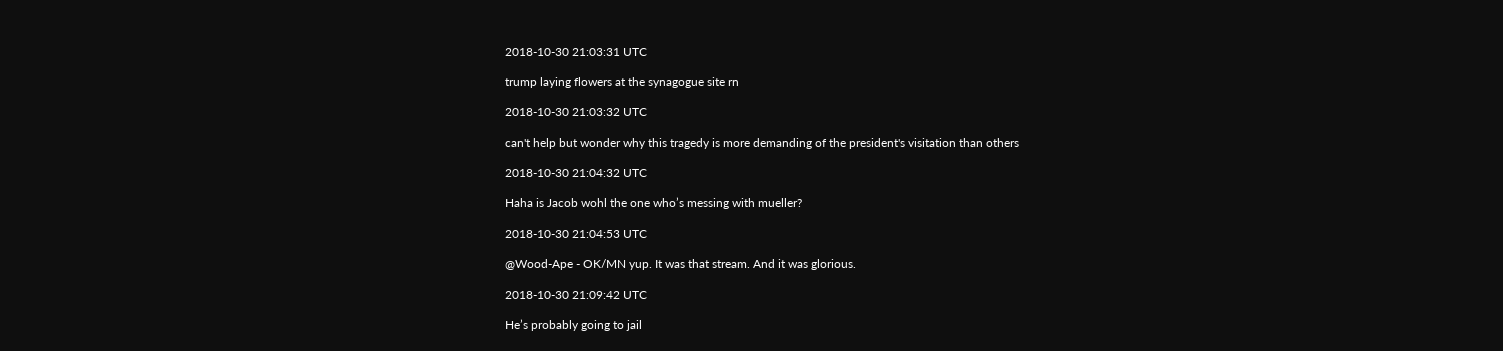2018-10-30 21:03:31 UTC

trump laying flowers at the synagogue site rn

2018-10-30 21:03:32 UTC

can't help but wonder why this tragedy is more demanding of the president's visitation than others

2018-10-30 21:04:32 UTC

Haha is Jacob wohl the one who’s messing with mueller?

2018-10-30 21:04:53 UTC

@Wood-Ape - OK/MN yup. It was that stream. And it was glorious.

2018-10-30 21:09:42 UTC

He’s probably going to jail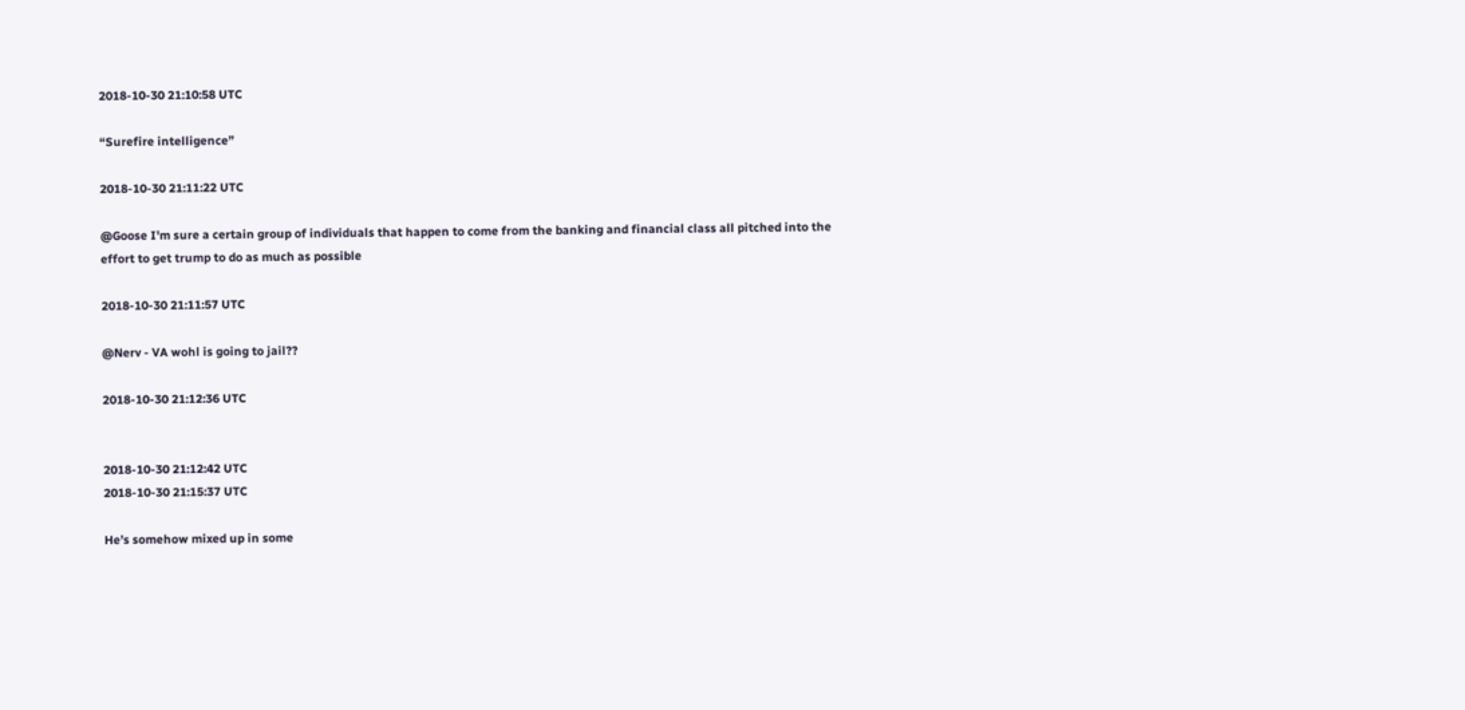2018-10-30 21:10:58 UTC

“Surefire intelligence”

2018-10-30 21:11:22 UTC

@Goose I'm sure a certain group of individuals that happen to come from the banking and financial class all pitched into the effort to get trump to do as much as possible

2018-10-30 21:11:57 UTC

@Nerv - VA wohl is going to jail??

2018-10-30 21:12:36 UTC


2018-10-30 21:12:42 UTC
2018-10-30 21:15:37 UTC

He’s somehow mixed up in some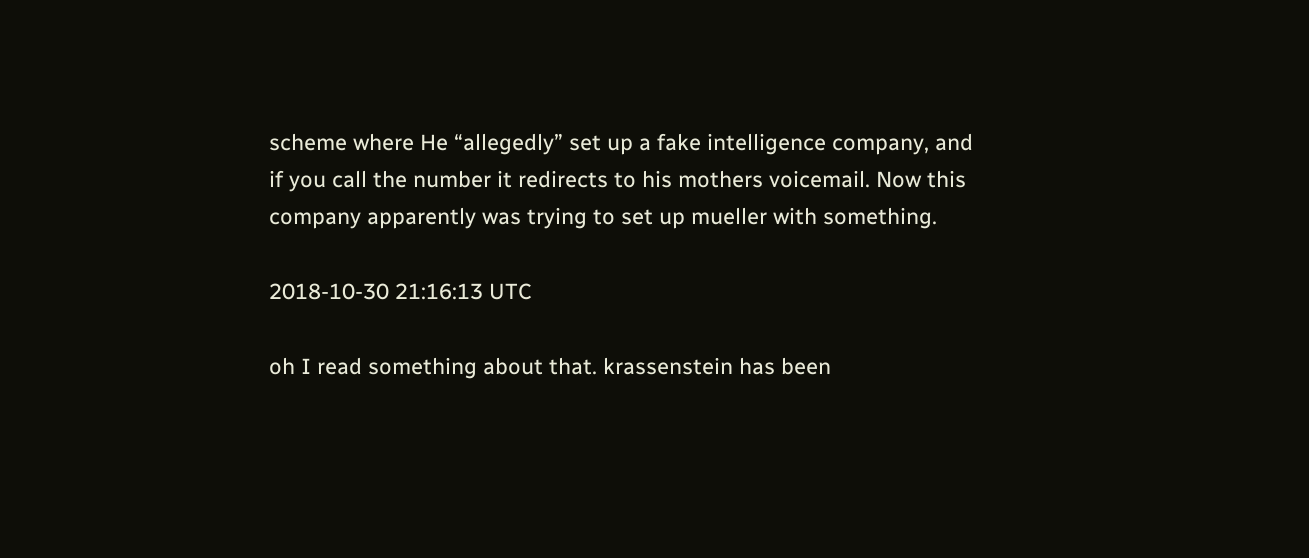scheme where He “allegedly” set up a fake intelligence company, and if you call the number it redirects to his mothers voicemail. Now this company apparently was trying to set up mueller with something.

2018-10-30 21:16:13 UTC

oh I read something about that. krassenstein has been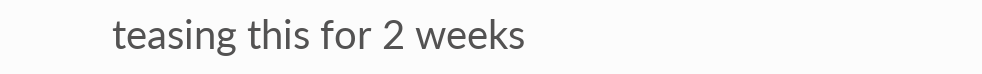teasing this for 2 weeks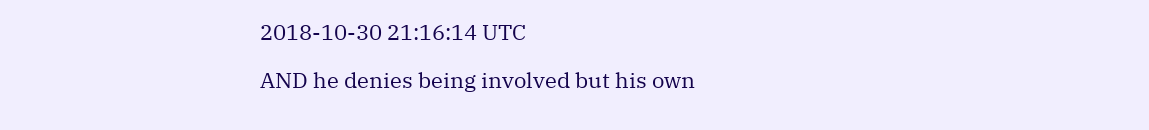2018-10-30 21:16:14 UTC

AND he denies being involved but his own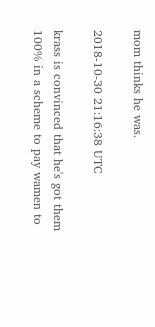mom thinks he was.

2018-10-30 21:16:38 UTC

krass is convinced that he's got them 100% in a scheme to pay wamen to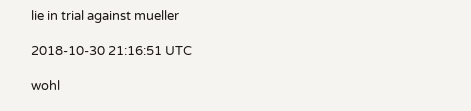lie in trial against mueller

2018-10-30 21:16:51 UTC

wohl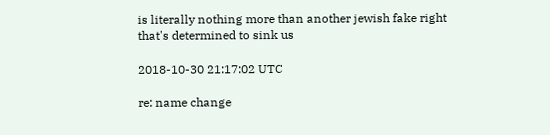is literally nothing more than another jewish fake right that's determined to sink us

2018-10-30 21:17:02 UTC

re: name change